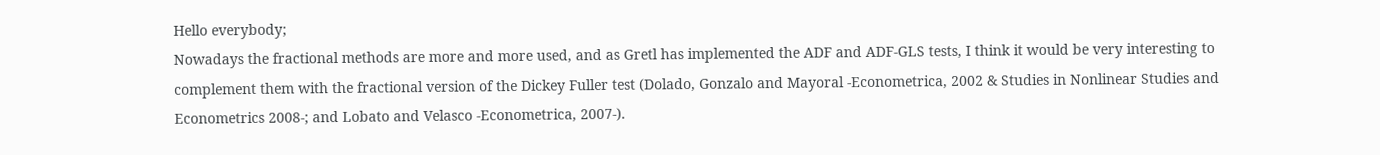Hello everybody;
Nowadays the fractional methods are more and more used, and as Gretl has implemented the ADF and ADF-GLS tests, I think it would be very interesting to complement them with the fractional version of the Dickey Fuller test (Dolado, Gonzalo and Mayoral -Econometrica, 2002 & Studies in Nonlinear Studies and Econometrics 2008-; and Lobato and Velasco -Econometrica, 2007-).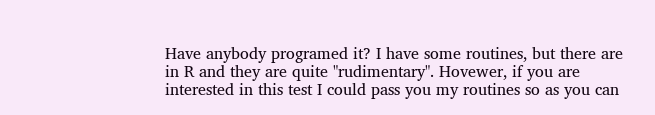Have anybody programed it? I have some routines, but there are in R and they are quite "rudimentary". Hovewer, if you are interested in this test I could pass you my routines so as you can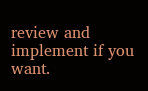review and implement if you want.